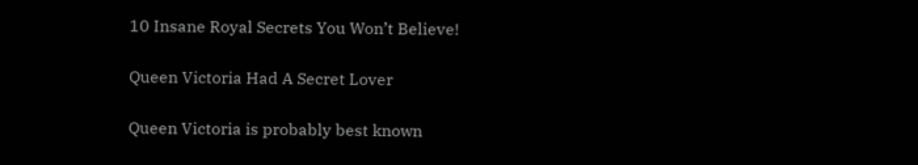10 Insane Royal Secrets You Won’t Believe!

Queen Victoria Had A Secret Lover

Queen Victoria is probably best known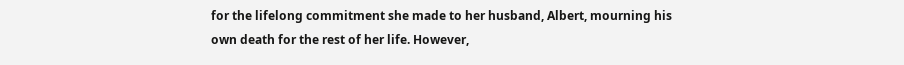for the lifelong commitment she made to her husband, Albert, mourning his own death for the rest of her life. However,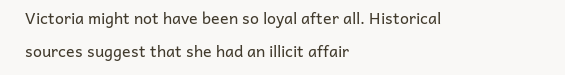Victoria might not have been so loyal after all. Historical sources suggest that she had an illicit affair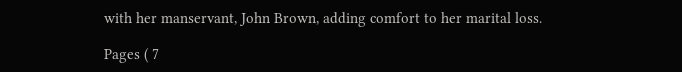with her manservant, John Brown, adding comfort to her marital loss.

Pages ( 7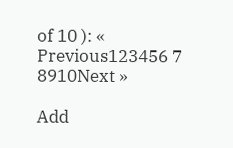of 10 ): « Previous123456 7 8910Next »

Add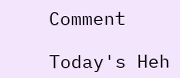Comment

Today's Heh